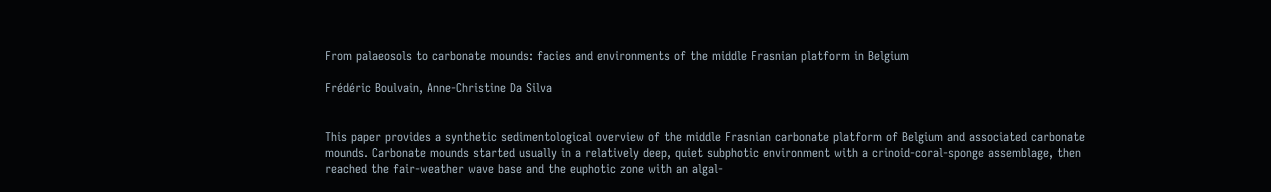From palaeosols to carbonate mounds: facies and environments of the middle Frasnian platform in Belgium

Frédéric Boulvain, Anne-Christine Da Silva


This paper provides a synthetic sedimentological overview of the middle Frasnian carbonate platform of Belgium and associated carbonate mounds. Carbonate mounds started usually in a relatively deep, quiet subphotic environment with a crinoid-coral-sponge assemblage, then reached the fair-weather wave base and the euphotic zone with an algal-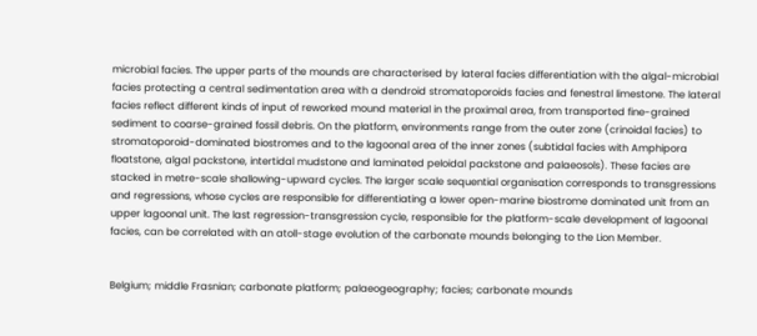microbial facies. The upper parts of the mounds are characterised by lateral facies differentiation with the algal-microbial facies protecting a central sedimentation area with a dendroid stromatoporoids facies and fenestral limestone. The lateral facies reflect different kinds of input of reworked mound material in the proximal area, from transported fine-grained sediment to coarse-grained fossil debris. On the platform, environments range from the outer zone (crinoidal facies) to stromatoporoid-dominated biostromes and to the lagoonal area of the inner zones (subtidal facies with Amphipora floatstone, algal packstone, intertidal mudstone and laminated peloidal packstone and palaeosols). These facies are stacked in metre-scale shallowing-upward cycles. The larger scale sequential organisation corresponds to transgressions and regressions, whose cycles are responsible for differentiating a lower open-marine biostrome dominated unit from an upper lagoonal unit. The last regression-transgression cycle, responsible for the platform-scale development of lagoonal facies, can be correlated with an atoll-stage evolution of the carbonate mounds belonging to the Lion Member.


Belgium; middle Frasnian; carbonate platform; palaeogeography; facies; carbonate mounds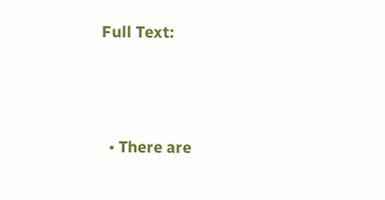Full Text:



  • There are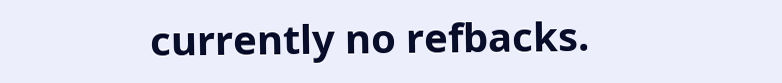currently no refbacks.